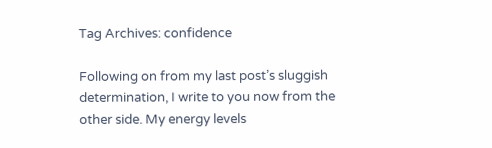Tag Archives: confidence

Following on from my last post’s sluggish determination, I write to you now from the other side. My energy levels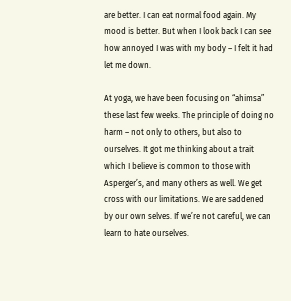are better. I can eat normal food again. My mood is better. But when I look back I can see how annoyed I was with my body – I felt it had let me down.

At yoga, we have been focusing on “ahimsa” these last few weeks. The principle of doing no harm – not only to others, but also to ourselves. It got me thinking about a trait which I believe is common to those with Asperger’s, and many others as well. We get cross with our limitations. We are saddened by our own selves. If we’re not careful, we can learn to hate ourselves.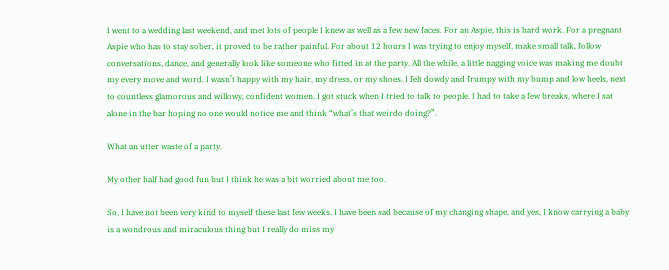I went to a wedding last weekend, and met lots of people I knew as well as a few new faces. For an Aspie, this is hard work. For a pregnant Aspie who has to stay sober, it proved to be rather painful. For about 12 hours I was trying to enjoy myself, make small talk, follow conversations, dance, and generally look like someone who fitted in at the party. All the while, a little nagging voice was making me doubt my every move and word. I wasn’t happy with my hair, my dress, or my shoes. I felt dowdy and frumpy with my bump and low heels, next to countless glamorous and willowy, confident women. I got stuck when I tried to talk to people. I had to take a few breaks, where I sat alone in the bar hoping no one would notice me and think “what’s that weirdo doing?”.

What an utter waste of a party.

My other half had good fun but I think he was a bit worried about me too.

So, I have not been very kind to myself these last few weeks. I have been sad because of my changing shape, and yes, I know carrying a baby is a wondrous and miraculous thing but I really do miss my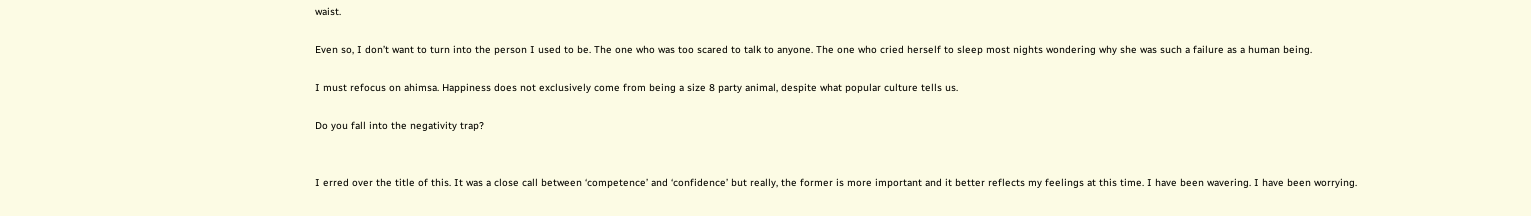waist.

Even so, I don’t want to turn into the person I used to be. The one who was too scared to talk to anyone. The one who cried herself to sleep most nights wondering why she was such a failure as a human being.

I must refocus on ahimsa. Happiness does not exclusively come from being a size 8 party animal, despite what popular culture tells us.

Do you fall into the negativity trap?


I erred over the title of this. It was a close call between ‘competence’ and ‘confidence’ but really, the former is more important and it better reflects my feelings at this time. I have been wavering. I have been worrying.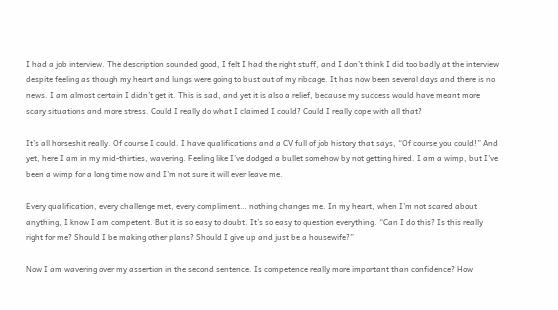I had a job interview. The description sounded good, I felt I had the right stuff, and I don’t think I did too badly at the interview despite feeling as though my heart and lungs were going to bust out of my ribcage. It has now been several days and there is no news. I am almost certain I didn’t get it. This is sad, and yet it is also a relief, because my success would have meant more scary situations and more stress. Could I really do what I claimed I could? Could I really cope with all that?

It’s all horseshit really. Of course I could. I have qualifications and a CV full of job history that says, “Of course you could!” And yet, here I am in my mid-thirties, wavering. Feeling like I’ve dodged a bullet somehow by not getting hired. I am a wimp, but I’ve been a wimp for a long time now and I’m not sure it will ever leave me.

Every qualification, every challenge met, every compliment… nothing changes me. In my heart, when I’m not scared about anything, I know I am competent. But it is so easy to doubt. It’s so easy to question everything. “Can I do this? Is this really right for me? Should I be making other plans? Should I give up and just be a housewife?”

Now I am wavering over my assertion in the second sentence. Is competence really more important than confidence? How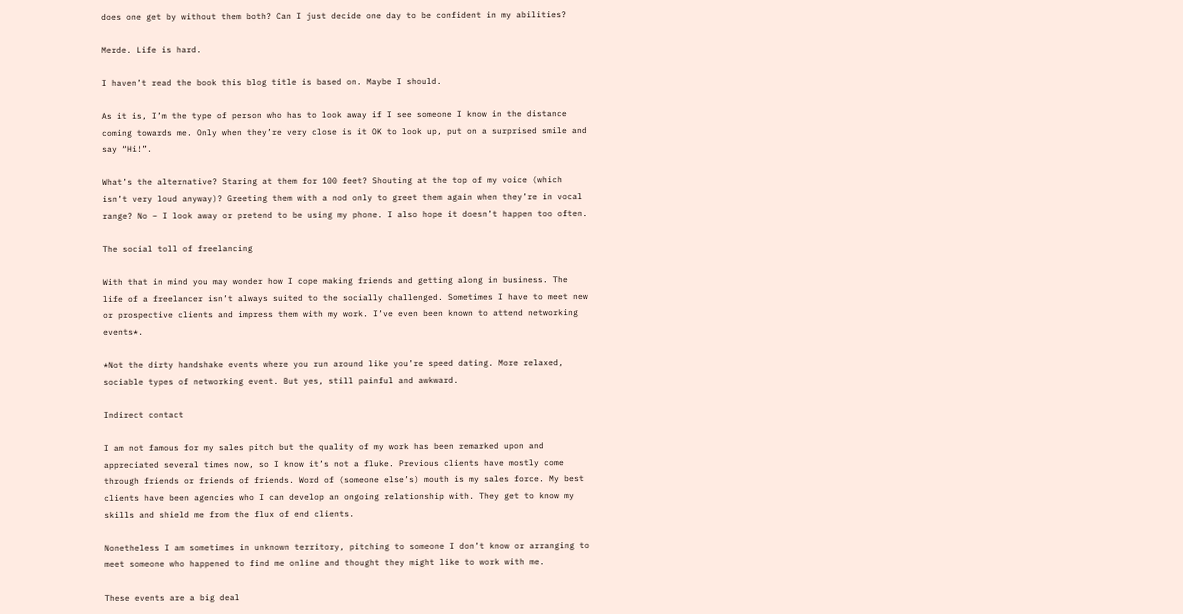does one get by without them both? Can I just decide one day to be confident in my abilities?

Merde. Life is hard.

I haven’t read the book this blog title is based on. Maybe I should.

As it is, I’m the type of person who has to look away if I see someone I know in the distance coming towards me. Only when they’re very close is it OK to look up, put on a surprised smile and say “Hi!”.

What’s the alternative? Staring at them for 100 feet? Shouting at the top of my voice (which isn’t very loud anyway)? Greeting them with a nod only to greet them again when they’re in vocal range? No – I look away or pretend to be using my phone. I also hope it doesn’t happen too often.

The social toll of freelancing

With that in mind you may wonder how I cope making friends and getting along in business. The life of a freelancer isn’t always suited to the socially challenged. Sometimes I have to meet new or prospective clients and impress them with my work. I’ve even been known to attend networking events*.

*Not the dirty handshake events where you run around like you’re speed dating. More relaxed, sociable types of networking event. But yes, still painful and awkward.

Indirect contact

I am not famous for my sales pitch but the quality of my work has been remarked upon and appreciated several times now, so I know it’s not a fluke. Previous clients have mostly come through friends or friends of friends. Word of (someone else’s) mouth is my sales force. My best clients have been agencies who I can develop an ongoing relationship with. They get to know my skills and shield me from the flux of end clients.

Nonetheless I am sometimes in unknown territory, pitching to someone I don’t know or arranging to meet someone who happened to find me online and thought they might like to work with me.

These events are a big deal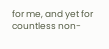for me, and yet for countless non-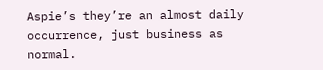Aspie’s they’re an almost daily occurrence, just business as normal.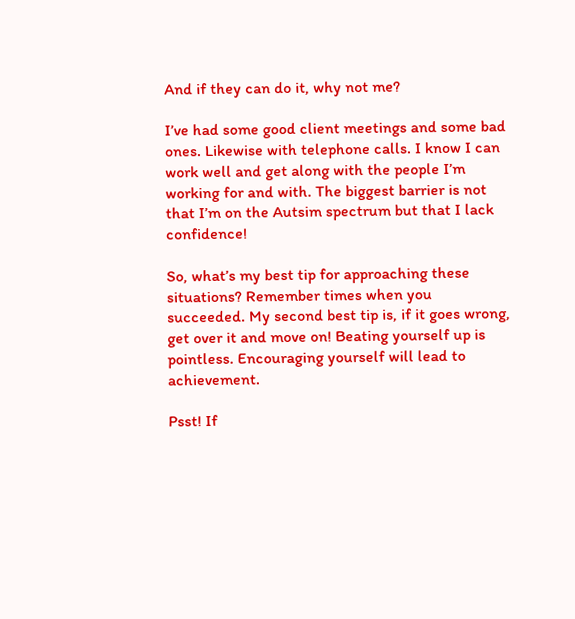And if they can do it, why not me?

I’ve had some good client meetings and some bad ones. Likewise with telephone calls. I know I can work well and get along with the people I’m working for and with. The biggest barrier is not that I’m on the Autsim spectrum but that I lack confidence!

So, what’s my best tip for approaching these situations? Remember times when you succeeded. My second best tip is, if it goes wrong, get over it and move on! Beating yourself up is pointless. Encouraging yourself will lead to achievement.

Psst! If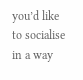you’d like to socialise in a way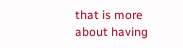that is more about having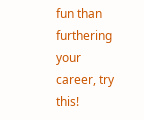fun than furthering your career, try this!